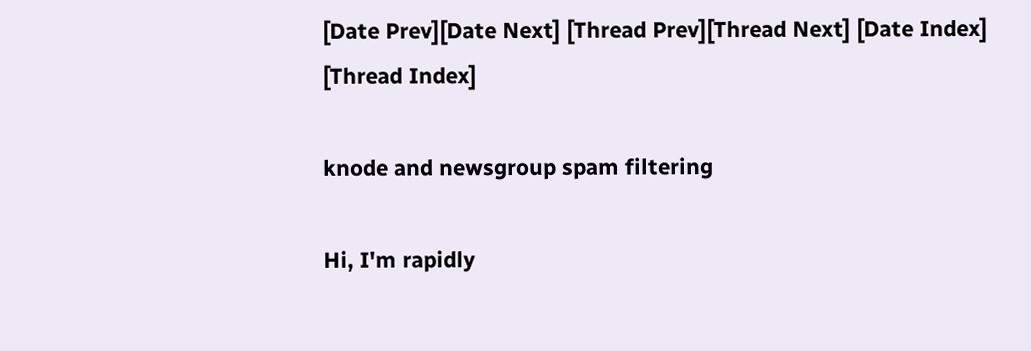[Date Prev][Date Next] [Thread Prev][Thread Next] [Date Index] [Thread Index]

knode and newsgroup spam filtering

Hi, I'm rapidly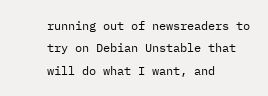running out of newsreaders to try on Debian Unstable that
will do what I want, and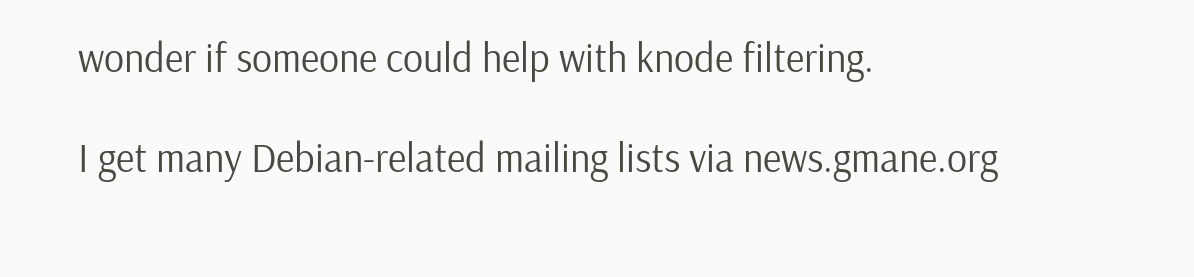wonder if someone could help with knode filtering.

I get many Debian-related mailing lists via news.gmane.org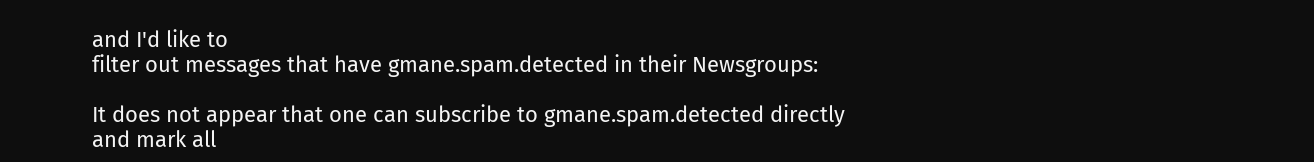and I'd like to
filter out messages that have gmane.spam.detected in their Newsgroups:

It does not appear that one can subscribe to gmane.spam.detected directly
and mark all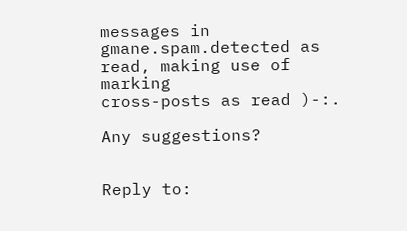messages in gmane.spam.detected as read, making use of marking
cross-posts as read )-:.

Any suggestions?


Reply to: